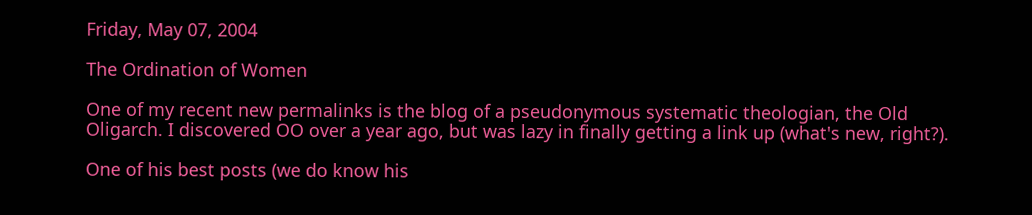Friday, May 07, 2004

The Ordination of Women

One of my recent new permalinks is the blog of a pseudonymous systematic theologian, the Old Oligarch. I discovered OO over a year ago, but was lazy in finally getting a link up (what's new, right?).

One of his best posts (we do know his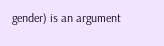gender) is an argument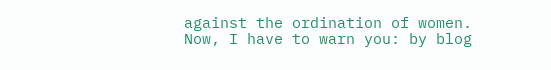against the ordination of women. Now, I have to warn you: by blog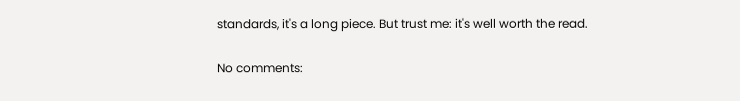standards, it's a long piece. But trust me: it's well worth the read.

No comments: